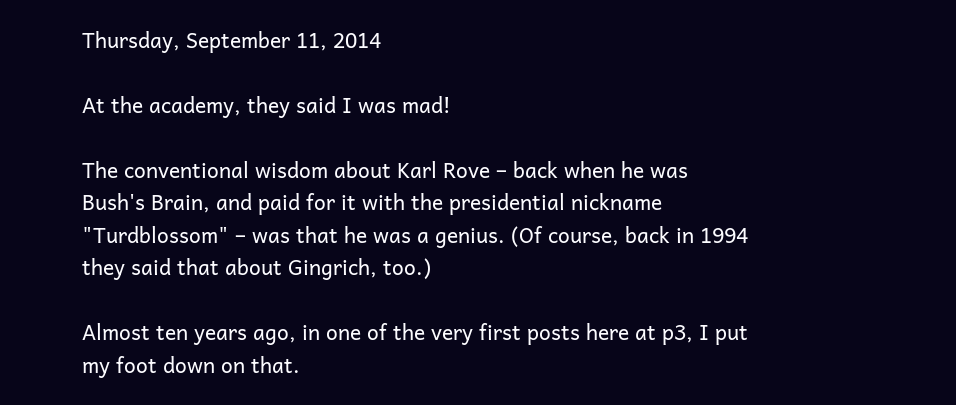Thursday, September 11, 2014

At the academy, they said I was mad!

The conventional wisdom about Karl Rove – back when he was Bush's Brain, and paid for it with the presidential nickname "Turdblossom" – was that he was a genius. (Of course, back in 1994 they said that about Gingrich, too.)

Almost ten years ago, in one of the very first posts here at p3, I put my foot down on that.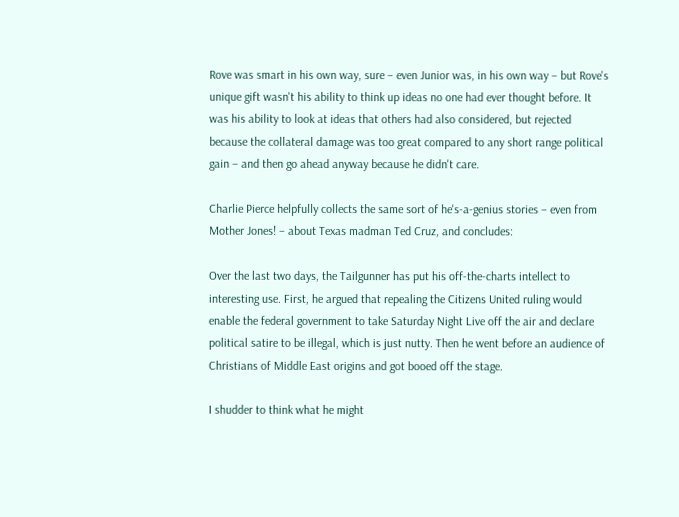Rove was smart in his own way, sure – even Junior was, in his own way – but Rove's unique gift wasn't his ability to think up ideas no one had ever thought before. It was his ability to look at ideas that others had also considered, but rejected because the collateral damage was too great compared to any short range political gain – and then go ahead anyway because he didn't care.

Charlie Pierce helpfully collects the same sort of he's-a-genius stories – even from Mother Jones! – about Texas madman Ted Cruz, and concludes:

Over the last two days, the Tailgunner has put his off-the-charts intellect to interesting use. First, he argued that repealing the Citizens United ruling would enable the federal government to take Saturday Night Live off the air and declare political satire to be illegal, which is just nutty. Then he went before an audience of Christians of Middle East origins and got booed off the stage.

I shudder to think what he might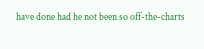have done had he not been so off-the-charts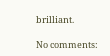brilliant.

No comments: